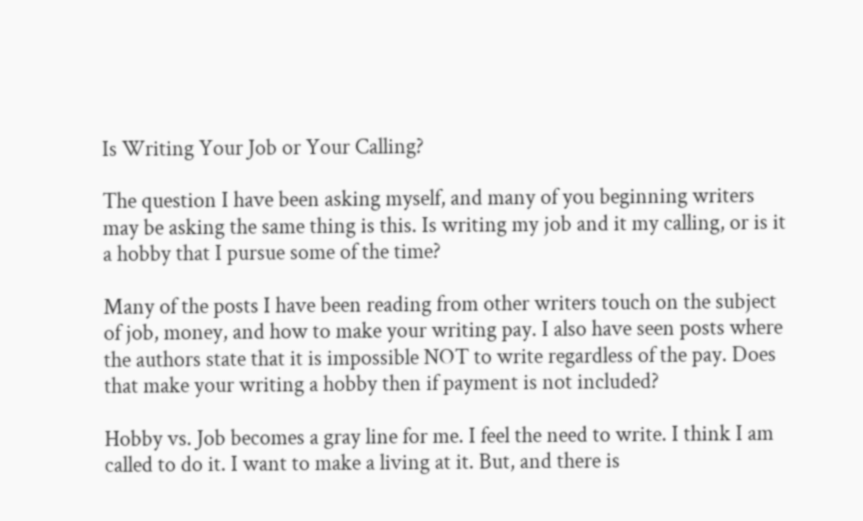Is Writing Your Job or Your Calling?

The question I have been asking myself, and many of you beginning writers may be asking the same thing is this. Is writing my job and it my calling, or is it a hobby that I pursue some of the time?

Many of the posts I have been reading from other writers touch on the subject of job, money, and how to make your writing pay. I also have seen posts where the authors state that it is impossible NOT to write regardless of the pay. Does that make your writing a hobby then if payment is not included?

Hobby vs. Job becomes a gray line for me. I feel the need to write. I think I am called to do it. I want to make a living at it. But, and there is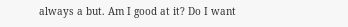always a but. Am I good at it? Do I want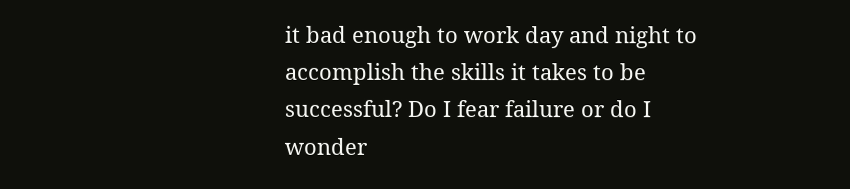it bad enough to work day and night to accomplish the skills it takes to be successful? Do I fear failure or do I wonder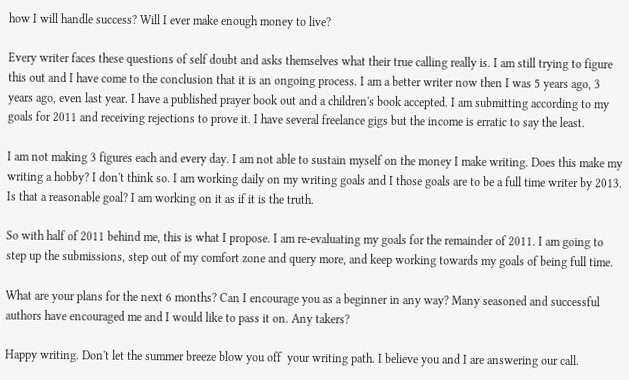how I will handle success? Will I ever make enough money to live?

Every writer faces these questions of self doubt and asks themselves what their true calling really is. I am still trying to figure this out and I have come to the conclusion that it is an ongoing process. I am a better writer now then I was 5 years ago, 3 years ago, even last year. I have a published prayer book out and a children's book accepted. I am submitting according to my goals for 2011 and receiving rejections to prove it. I have several freelance gigs but the income is erratic to say the least.

I am not making 3 figures each and every day. I am not able to sustain myself on the money I make writing. Does this make my writing a hobby? I don't think so. I am working daily on my writing goals and I those goals are to be a full time writer by 2013. Is that a reasonable goal? I am working on it as if it is the truth.

So with half of 2011 behind me, this is what I propose. I am re-evaluating my goals for the remainder of 2011. I am going to step up the submissions, step out of my comfort zone and query more, and keep working towards my goals of being full time.

What are your plans for the next 6 months? Can I encourage you as a beginner in any way? Many seasoned and successful authors have encouraged me and I would like to pass it on. Any takers?

Happy writing. Don't let the summer breeze blow you off  your writing path. I believe you and I are answering our call.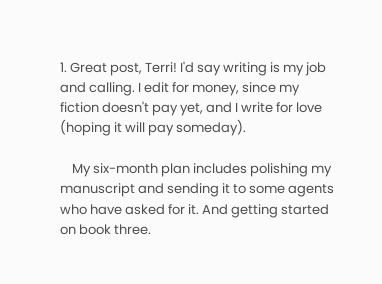1. Great post, Terri! I'd say writing is my job and calling. I edit for money, since my fiction doesn't pay yet, and I write for love (hoping it will pay someday).

    My six-month plan includes polishing my manuscript and sending it to some agents who have asked for it. And getting started on book three.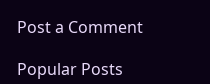Post a Comment

Popular Posts